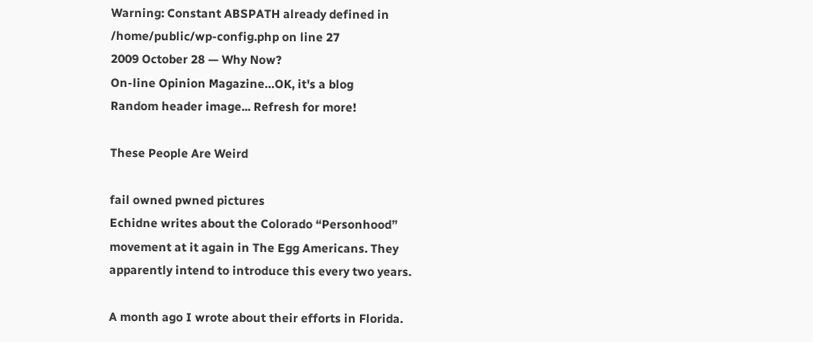Warning: Constant ABSPATH already defined in /home/public/wp-config.php on line 27
2009 October 28 — Why Now?
On-line Opinion Magazine…OK, it's a blog
Random header image... Refresh for more!

These People Are Weird

fail owned pwned pictures
Echidne writes about the Colorado “Personhood” movement at it again in The Egg Americans. They apparently intend to introduce this every two years.

A month ago I wrote about their efforts in Florida.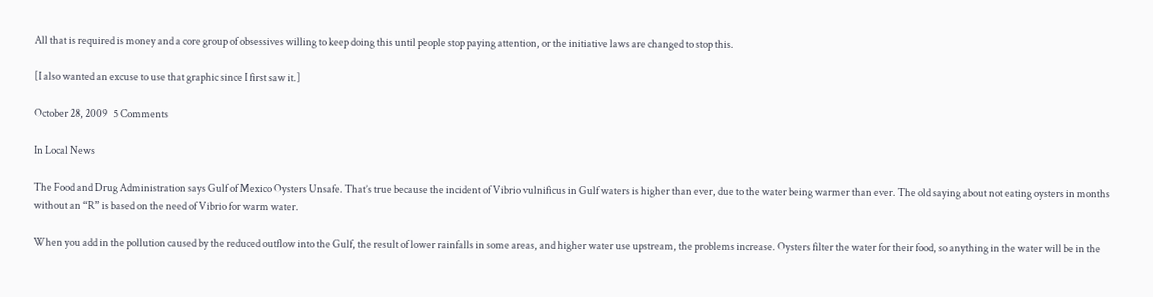All that is required is money and a core group of obsessives willing to keep doing this until people stop paying attention, or the initiative laws are changed to stop this.

[I also wanted an excuse to use that graphic since I first saw it.]

October 28, 2009   5 Comments

In Local News

The Food and Drug Administration says Gulf of Mexico Oysters Unsafe. That’s true because the incident of Vibrio vulnificus in Gulf waters is higher than ever, due to the water being warmer than ever. The old saying about not eating oysters in months without an “R” is based on the need of Vibrio for warm water.

When you add in the pollution caused by the reduced outflow into the Gulf, the result of lower rainfalls in some areas, and higher water use upstream, the problems increase. Oysters filter the water for their food, so anything in the water will be in the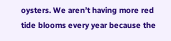oysters. We aren’t having more red tide blooms every year because the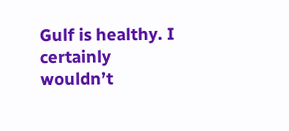Gulf is healthy. I certainly wouldn’t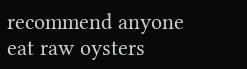recommend anyone eat raw oysters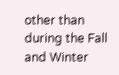other than during the Fall and Winter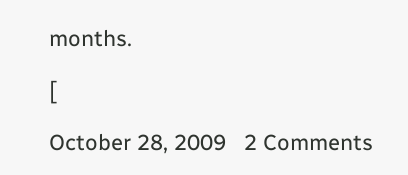months.

[

October 28, 2009   2 Comments